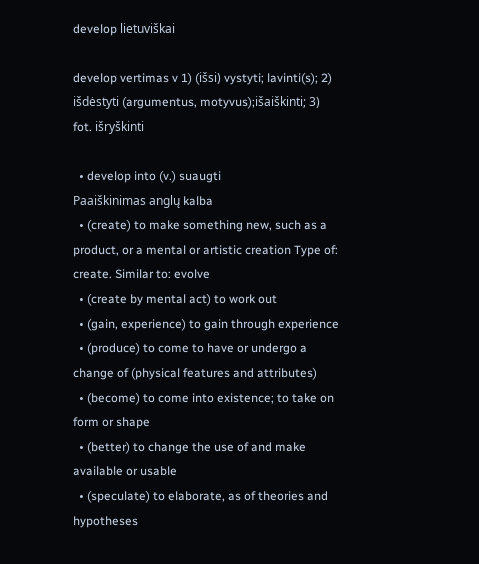develop lietuviškai

develop vertimas v 1) (išsi) vystyti; lavinti(s); 2) išdėstyti (argumentus, motyvus);išaiškinti; 3) fot. išryškinti

  • develop into (v.) suaugti
Paaiškinimas anglų kalba
  • (create) to make something new, such as a product, or a mental or artistic creation Type of: create. Similar to: evolve
  • (create by mental act) to work out
  • (gain, experience) to gain through experience
  • (produce) to come to have or undergo a change of (physical features and attributes)
  • (become) to come into existence; to take on form or shape
  • (better) to change the use of and make available or usable
  • (speculate) to elaborate, as of theories and hypotheses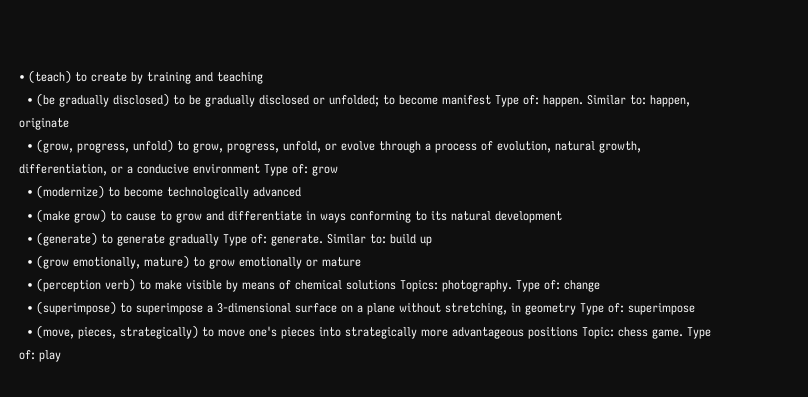• (teach) to create by training and teaching
  • (be gradually disclosed) to be gradually disclosed or unfolded; to become manifest Type of: happen. Similar to: happen, originate
  • (grow, progress, unfold) to grow, progress, unfold, or evolve through a process of evolution, natural growth, differentiation, or a conducive environment Type of: grow
  • (modernize) to become technologically advanced
  • (make grow) to cause to grow and differentiate in ways conforming to its natural development
  • (generate) to generate gradually Type of: generate. Similar to: build up
  • (grow emotionally, mature) to grow emotionally or mature
  • (perception verb) to make visible by means of chemical solutions Topics: photography. Type of: change
  • (superimpose) to superimpose a 3-dimensional surface on a plane without stretching, in geometry Type of: superimpose
  • (move, pieces, strategically) to move one's pieces into strategically more advantageous positions Topic: chess game. Type of: play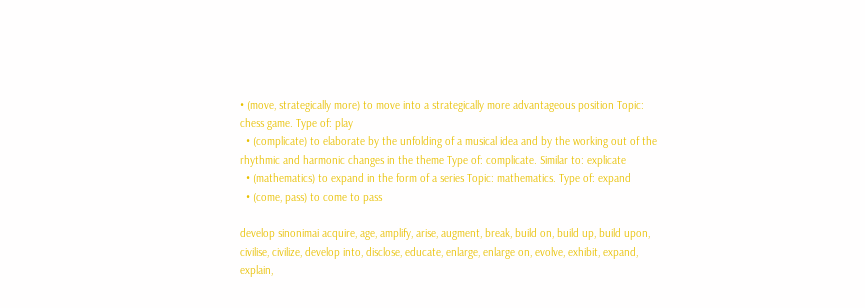• (move, strategically more) to move into a strategically more advantageous position Topic: chess game. Type of: play
  • (complicate) to elaborate by the unfolding of a musical idea and by the working out of the rhythmic and harmonic changes in the theme Type of: complicate. Similar to: explicate
  • (mathematics) to expand in the form of a series Topic: mathematics. Type of: expand
  • (come, pass) to come to pass

develop sinonimai acquire, age, amplify, arise, augment, break, build on, build up, build upon, civilise, civilize, develop into, disclose, educate, enlarge, enlarge on, evolve, exhibit, expand, explain,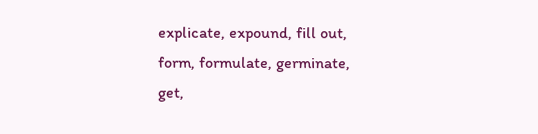explicate, expound, fill out, form, formulate, germinate, get,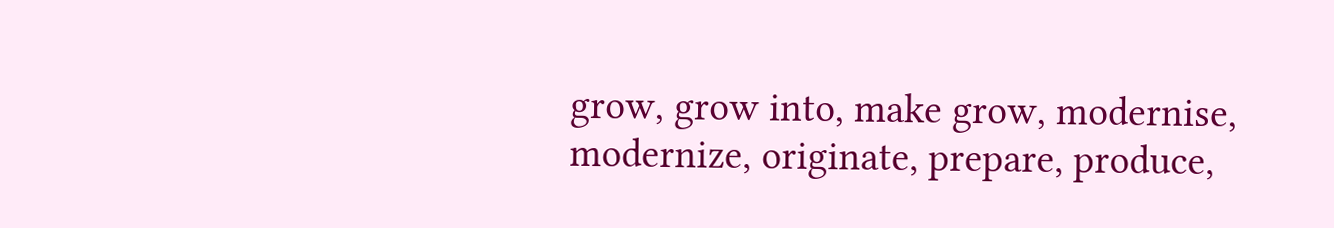grow, grow into, make grow, modernise, modernize, originate, prepare, produce,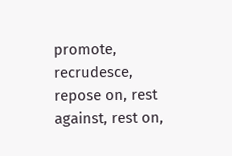promote, recrudesce, repose on, rest against, rest on,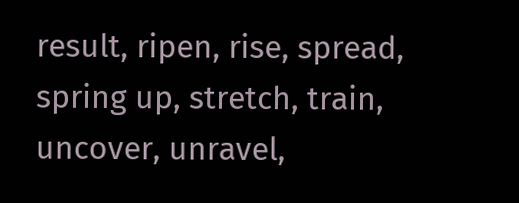result, ripen, rise, spread, spring up, stretch, train, uncover, unravel,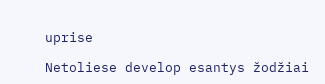uprise

Netoliese develop esantys žodžiai